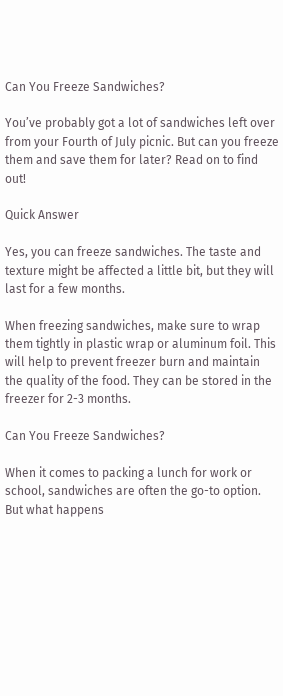Can You Freeze Sandwiches?

You’ve probably got a lot of sandwiches left over from your Fourth of July picnic. But can you freeze them and save them for later? Read on to find out!

Quick Answer

Yes, you can freeze sandwiches. The taste and texture might be affected a little bit, but they will last for a few months.

When freezing sandwiches, make sure to wrap them tightly in plastic wrap or aluminum foil. This will help to prevent freezer burn and maintain the quality of the food. They can be stored in the freezer for 2-3 months.

Can You Freeze Sandwiches?

When it comes to packing a lunch for work or school, sandwiches are often the go-to option. But what happens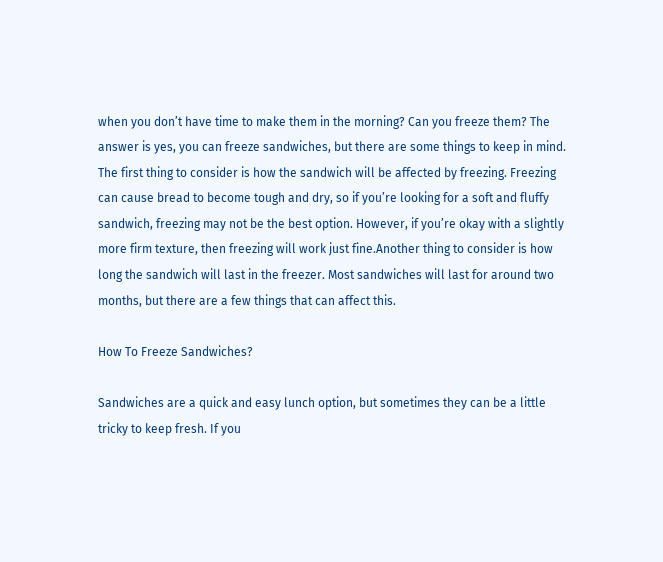when you don’t have time to make them in the morning? Can you freeze them? The answer is yes, you can freeze sandwiches, but there are some things to keep in mind.
The first thing to consider is how the sandwich will be affected by freezing. Freezing can cause bread to become tough and dry, so if you’re looking for a soft and fluffy sandwich, freezing may not be the best option. However, if you’re okay with a slightly more firm texture, then freezing will work just fine.Another thing to consider is how long the sandwich will last in the freezer. Most sandwiches will last for around two months, but there are a few things that can affect this.

How To Freeze Sandwiches?

Sandwiches are a quick and easy lunch option, but sometimes they can be a little tricky to keep fresh. If you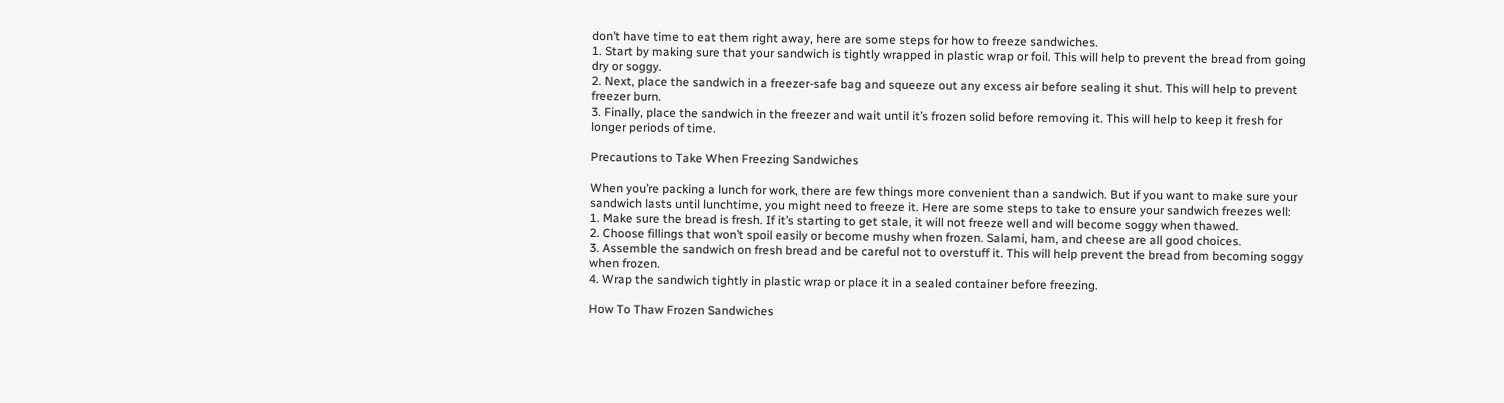don’t have time to eat them right away, here are some steps for how to freeze sandwiches.
1. Start by making sure that your sandwich is tightly wrapped in plastic wrap or foil. This will help to prevent the bread from going dry or soggy.
2. Next, place the sandwich in a freezer-safe bag and squeeze out any excess air before sealing it shut. This will help to prevent freezer burn.
3. Finally, place the sandwich in the freezer and wait until it’s frozen solid before removing it. This will help to keep it fresh for longer periods of time.

Precautions to Take When Freezing Sandwiches

When you’re packing a lunch for work, there are few things more convenient than a sandwich. But if you want to make sure your sandwich lasts until lunchtime, you might need to freeze it. Here are some steps to take to ensure your sandwich freezes well:
1. Make sure the bread is fresh. If it’s starting to get stale, it will not freeze well and will become soggy when thawed.
2. Choose fillings that won’t spoil easily or become mushy when frozen. Salami, ham, and cheese are all good choices.
3. Assemble the sandwich on fresh bread and be careful not to overstuff it. This will help prevent the bread from becoming soggy when frozen.
4. Wrap the sandwich tightly in plastic wrap or place it in a sealed container before freezing.

How To Thaw Frozen Sandwiches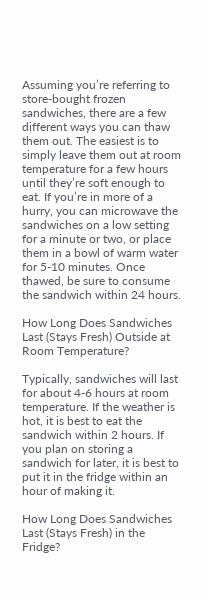Assuming you’re referring to store-bought frozen sandwiches, there are a few different ways you can thaw them out. The easiest is to simply leave them out at room temperature for a few hours until they’re soft enough to eat. If you’re in more of a hurry, you can microwave the sandwiches on a low setting for a minute or two, or place them in a bowl of warm water for 5-10 minutes. Once thawed, be sure to consume the sandwich within 24 hours.

How Long Does Sandwiches Last (Stays Fresh) Outside at Room Temperature?

Typically, sandwiches will last for about 4-6 hours at room temperature. If the weather is hot, it is best to eat the sandwich within 2 hours. If you plan on storing a sandwich for later, it is best to put it in the fridge within an hour of making it.

How Long Does Sandwiches Last (Stays Fresh) in the Fridge?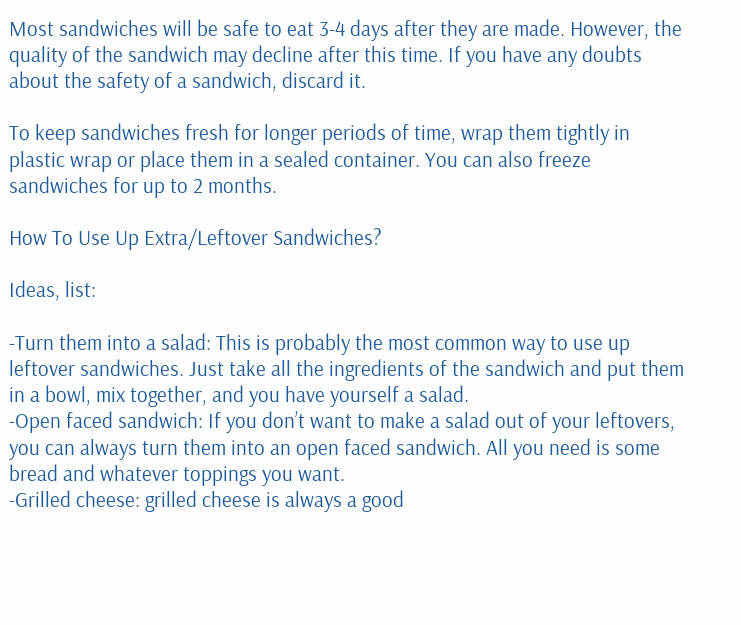Most sandwiches will be safe to eat 3-4 days after they are made. However, the quality of the sandwich may decline after this time. If you have any doubts about the safety of a sandwich, discard it.

To keep sandwiches fresh for longer periods of time, wrap them tightly in plastic wrap or place them in a sealed container. You can also freeze sandwiches for up to 2 months.

How To Use Up Extra/Leftover Sandwiches?

Ideas, list:

-Turn them into a salad: This is probably the most common way to use up leftover sandwiches. Just take all the ingredients of the sandwich and put them in a bowl, mix together, and you have yourself a salad.
-Open faced sandwich: If you don’t want to make a salad out of your leftovers, you can always turn them into an open faced sandwich. All you need is some bread and whatever toppings you want.
-Grilled cheese: grilled cheese is always a good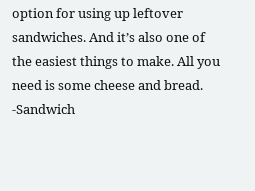option for using up leftover sandwiches. And it’s also one of the easiest things to make. All you need is some cheese and bread.
-Sandwich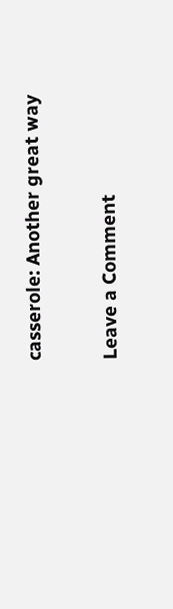casserole: Another great way

Leave a Comment